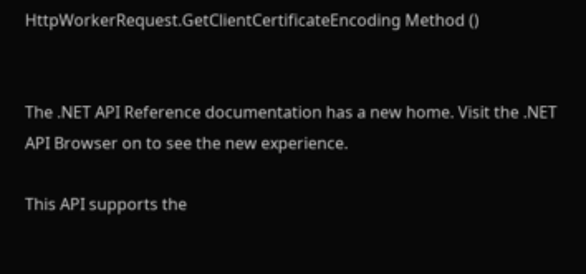HttpWorkerRequest.GetClientCertificateEncoding Method ()


The .NET API Reference documentation has a new home. Visit the .NET API Browser on to see the new experience.

This API supports the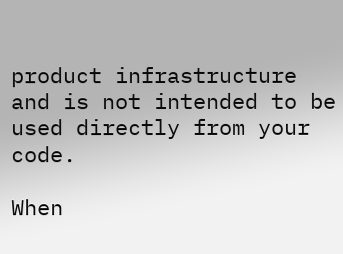product infrastructure and is not intended to be used directly from your code.

When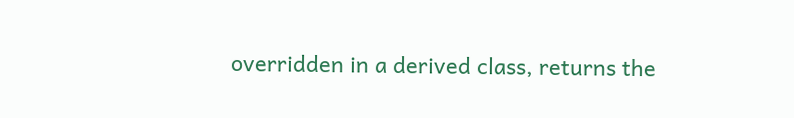overridden in a derived class, returns the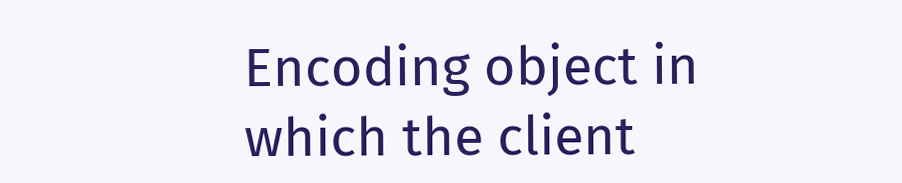Encoding object in which the client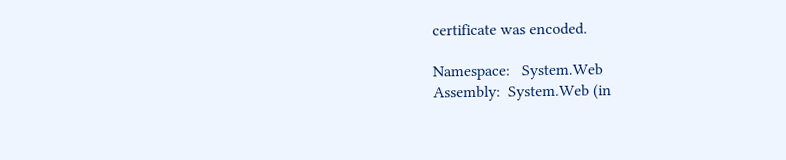certificate was encoded.

Namespace:   System.Web
Assembly:  System.Web (in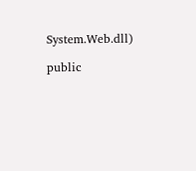System.Web.dll)

public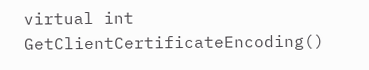virtual int GetClientCertificateEncoding()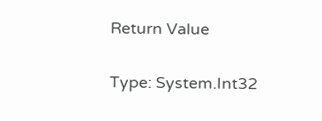Return Value

Type: System.Int32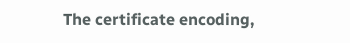The certificate encoding,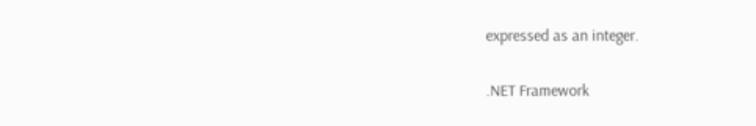expressed as an integer.

.NET Framework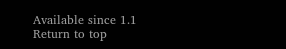Available since 1.1
Return to top